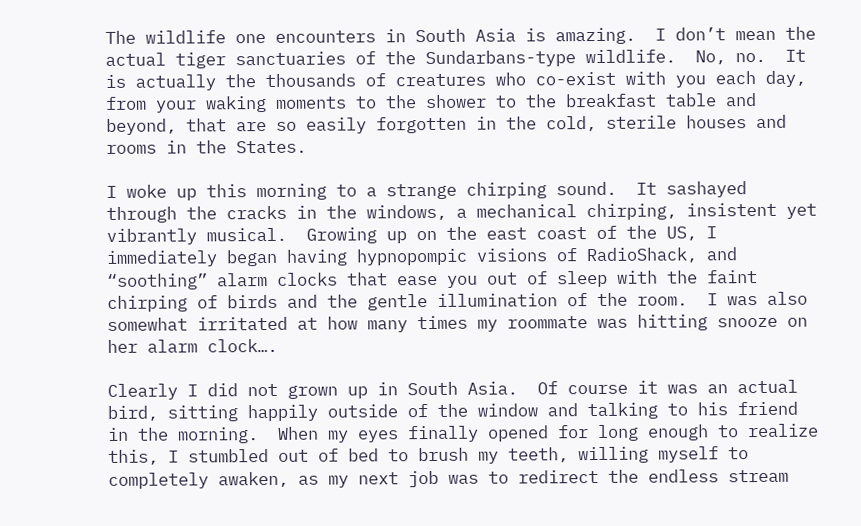The wildlife one encounters in South Asia is amazing.  I don’t mean the actual tiger sanctuaries of the Sundarbans-type wildlife.  No, no.  It is actually the thousands of creatures who co-exist with you each day, from your waking moments to the shower to the breakfast table and beyond, that are so easily forgotten in the cold, sterile houses and rooms in the States.

I woke up this morning to a strange chirping sound.  It sashayed through the cracks in the windows, a mechanical chirping, insistent yet vibrantly musical.  Growing up on the east coast of the US, I immediately began having hypnopompic visions of RadioShack, and “soothing” alarm clocks that ease you out of sleep with the faint chirping of birds and the gentle illumination of the room.  I was also somewhat irritated at how many times my roommate was hitting snooze on her alarm clock….

Clearly I did not grown up in South Asia.  Of course it was an actual bird, sitting happily outside of the window and talking to his friend in the morning.  When my eyes finally opened for long enough to realize this, I stumbled out of bed to brush my teeth, willing myself to completely awaken, as my next job was to redirect the endless stream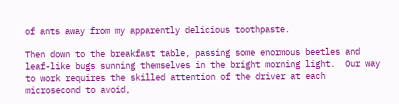of ants away from my apparently delicious toothpaste.

Then down to the breakfast table, passing some enormous beetles and leaf-like bugs sunning themselves in the bright morning light.  Our way to work requires the skilled attention of the driver at each microsecond to avoid,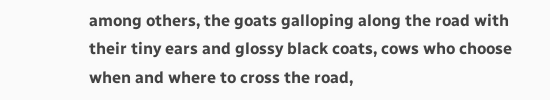among others, the goats galloping along the road with their tiny ears and glossy black coats, cows who choose when and where to cross the road,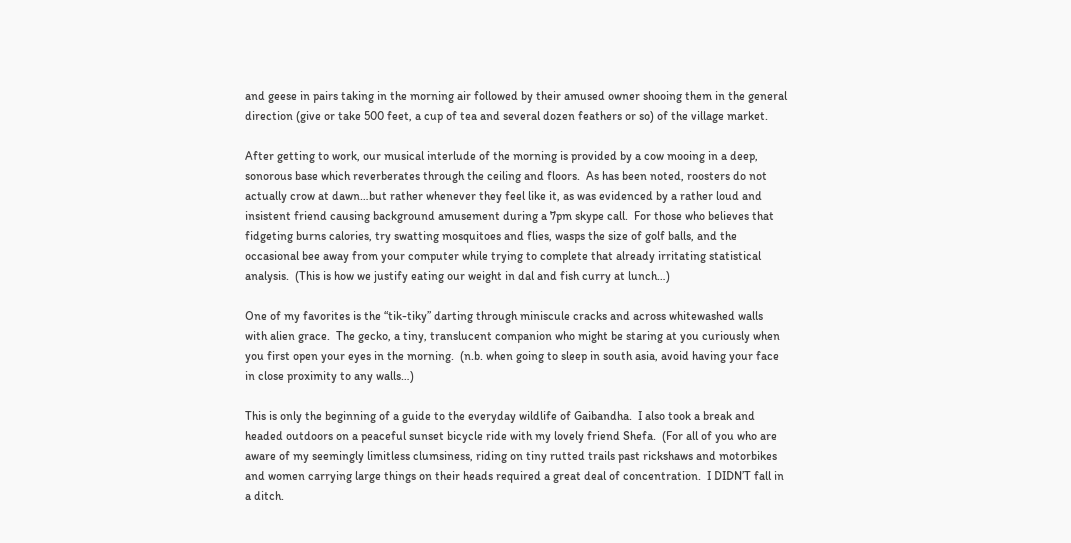and geese in pairs taking in the morning air followed by their amused owner shooing them in the general direction (give or take 500 feet, a cup of tea and several dozen feathers or so) of the village market.

After getting to work, our musical interlude of the morning is provided by a cow mooing in a deep, sonorous base which reverberates through the ceiling and floors.  As has been noted, roosters do not actually crow at dawn…but rather whenever they feel like it, as was evidenced by a rather loud and insistent friend causing background amusement during a 7pm skype call.  For those who believes that fidgeting burns calories, try swatting mosquitoes and flies, wasps the size of golf balls, and the occasional bee away from your computer while trying to complete that already irritating statistical analysis.  (This is how we justify eating our weight in dal and fish curry at lunch…)

One of my favorites is the “tik-tiky” darting through miniscule cracks and across whitewashed walls with alien grace.  The gecko, a tiny, translucent companion who might be staring at you curiously when you first open your eyes in the morning.  (n.b. when going to sleep in south asia, avoid having your face in close proximity to any walls…)

This is only the beginning of a guide to the everyday wildlife of Gaibandha.  I also took a break and headed outdoors on a peaceful sunset bicycle ride with my lovely friend Shefa.  (For all of you who are aware of my seemingly limitless clumsiness, riding on tiny rutted trails past rickshaws and motorbikes and women carrying large things on their heads required a great deal of concentration.  I DIDN’T fall in a ditch.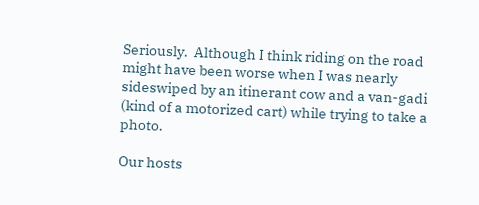Seriously.  Although I think riding on the road might have been worse when I was nearly sideswiped by an itinerant cow and a van-gadi (kind of a motorized cart) while trying to take a photo.

Our hosts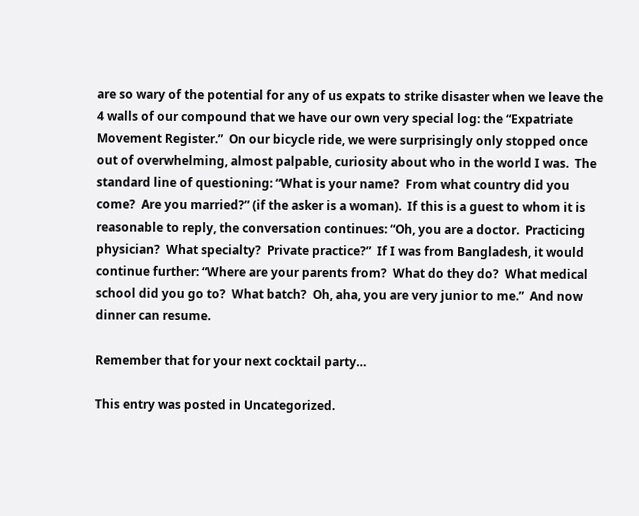are so wary of the potential for any of us expats to strike disaster when we leave the 4 walls of our compound that we have our own very special log: the “Expatriate Movement Register.”  On our bicycle ride, we were surprisingly only stopped once out of overwhelming, almost palpable, curiosity about who in the world I was.  The standard line of questioning: “What is your name?  From what country did you come?  Are you married?” (if the asker is a woman).  If this is a guest to whom it is reasonable to reply, the conversation continues: “Oh, you are a doctor.  Practicing physician?  What specialty?  Private practice?”  If I was from Bangladesh, it would continue further: “Where are your parents from?  What do they do?  What medical school did you go to?  What batch?  Oh, aha, you are very junior to me.”  And now dinner can resume.

Remember that for your next cocktail party…

This entry was posted in Uncategorized.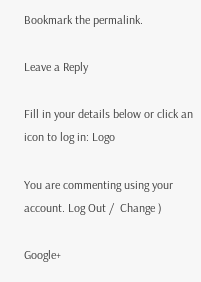Bookmark the permalink.

Leave a Reply

Fill in your details below or click an icon to log in: Logo

You are commenting using your account. Log Out /  Change )

Google+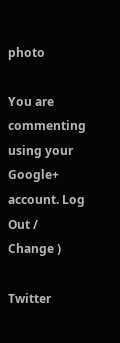photo

You are commenting using your Google+ account. Log Out /  Change )

Twitter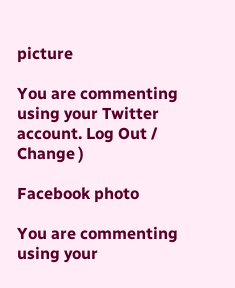picture

You are commenting using your Twitter account. Log Out /  Change )

Facebook photo

You are commenting using your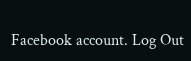Facebook account. Log Out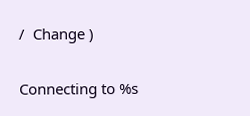/  Change )


Connecting to %s